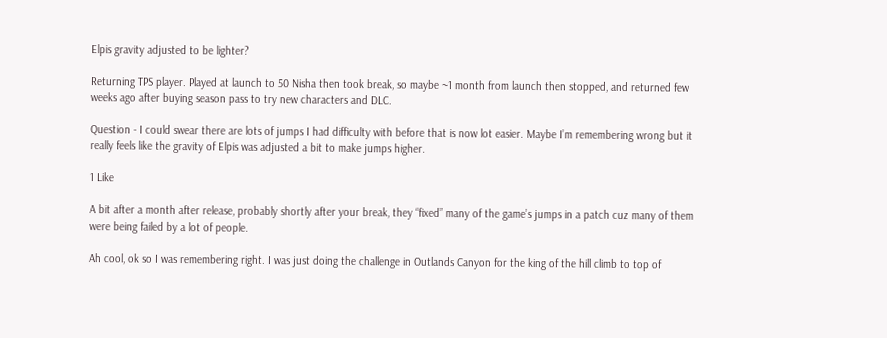Elpis gravity adjusted to be lighter?

Returning TPS player. Played at launch to 50 Nisha then took break, so maybe ~1 month from launch then stopped, and returned few weeks ago after buying season pass to try new characters and DLC.

Question - I could swear there are lots of jumps I had difficulty with before that is now lot easier. Maybe I’m remembering wrong but it really feels like the gravity of Elpis was adjusted a bit to make jumps higher.

1 Like

A bit after a month after release, probably shortly after your break, they “fixed” many of the game’s jumps in a patch cuz many of them were being failed by a lot of people.

Ah cool, ok so I was remembering right. I was just doing the challenge in Outlands Canyon for the king of the hill climb to top of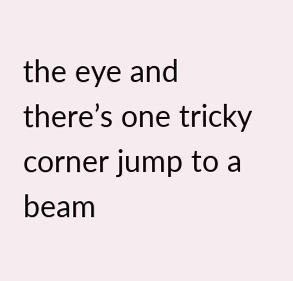the eye and there’s one tricky corner jump to a beam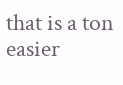that is a ton easier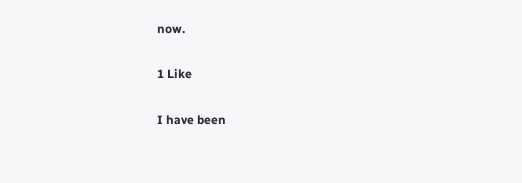now.

1 Like

I have been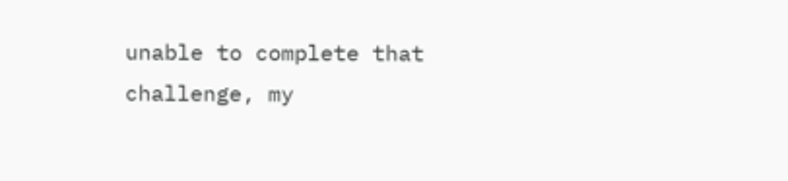unable to complete that challenge, my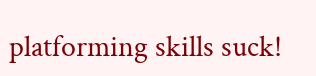platforming skills suck!